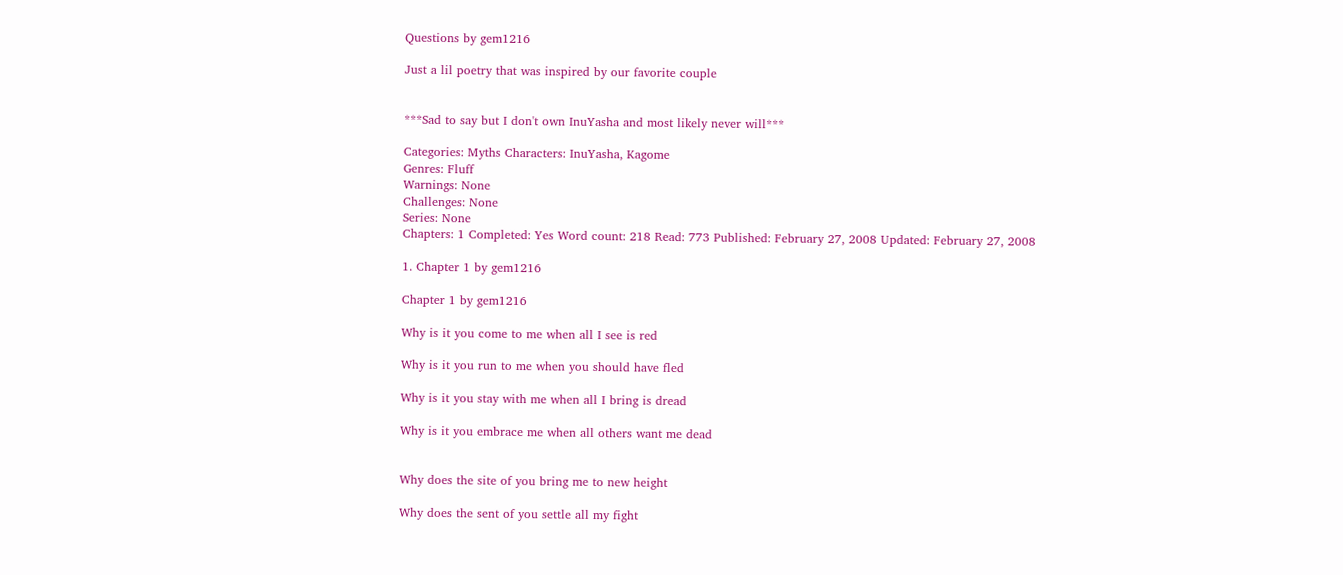Questions by gem1216

Just a lil poetry that was inspired by our favorite couple


***Sad to say but I don't own InuYasha and most likely never will***

Categories: Myths Characters: InuYasha, Kagome
Genres: Fluff
Warnings: None
Challenges: None
Series: None
Chapters: 1 Completed: Yes Word count: 218 Read: 773 Published: February 27, 2008 Updated: February 27, 2008

1. Chapter 1 by gem1216

Chapter 1 by gem1216

Why is it you come to me when all I see is red

Why is it you run to me when you should have fled

Why is it you stay with me when all I bring is dread

Why is it you embrace me when all others want me dead


Why does the site of you bring me to new height

Why does the sent of you settle all my fight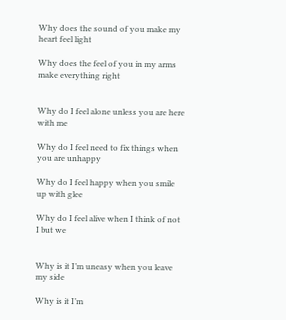Why does the sound of you make my heart feel light

Why does the feel of you in my arms make everything right


Why do I feel alone unless you are here with me

Why do I feel need to fix things when you are unhappy

Why do I feel happy when you smile up with glee

Why do I feel alive when I think of not I but we


Why is it I’m uneasy when you leave my side

Why is it I’m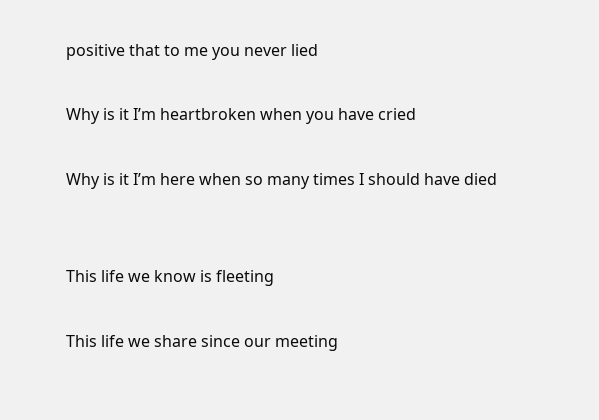positive that to me you never lied

Why is it I’m heartbroken when you have cried

Why is it I’m here when so many times I should have died


This life we know is fleeting

This life we share since our meeting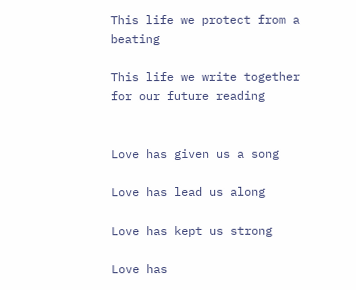This life we protect from a beating

This life we write together for our future reading


Love has given us a song

Love has lead us along

Love has kept us strong

Love has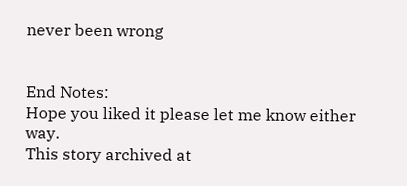never been wrong


End Notes:
Hope you liked it please let me know either way.
This story archived at